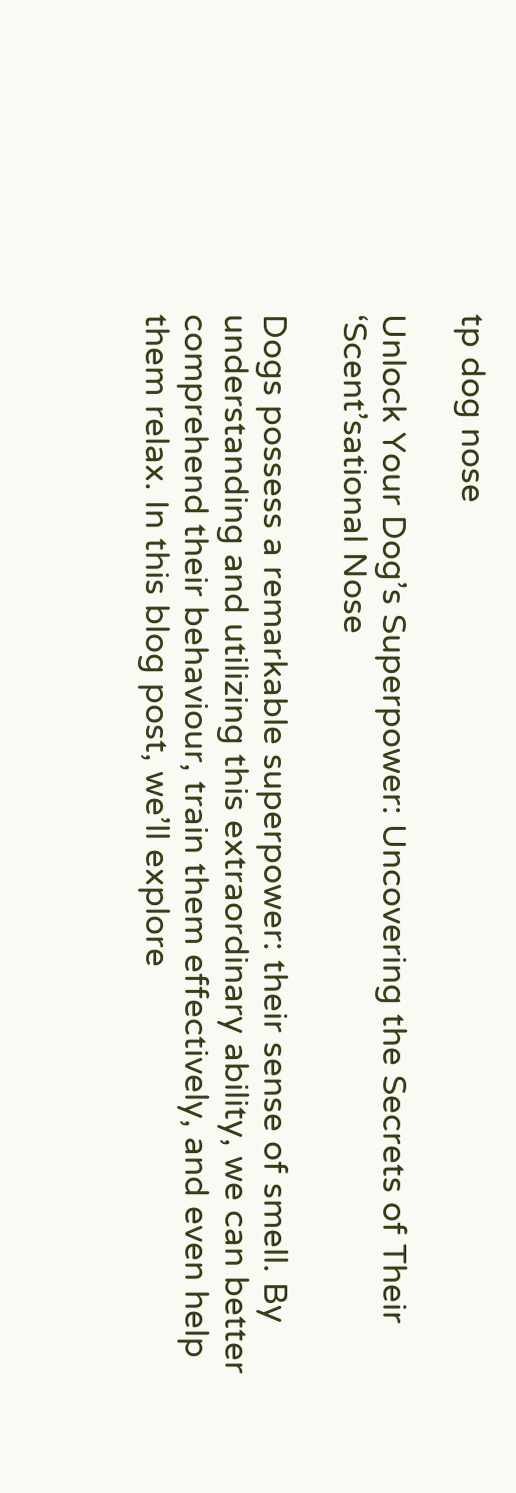tp dog nose

Unlock Your Dog’s Superpower: Uncovering the Secrets of Their ‘Scent’sational Nose

Dogs possess a remarkable superpower: their sense of smell. By understanding and utilizing this extraordinary ability, we can better comprehend their behaviour, train them effectively, and even help them relax. In this blog post, we’ll explore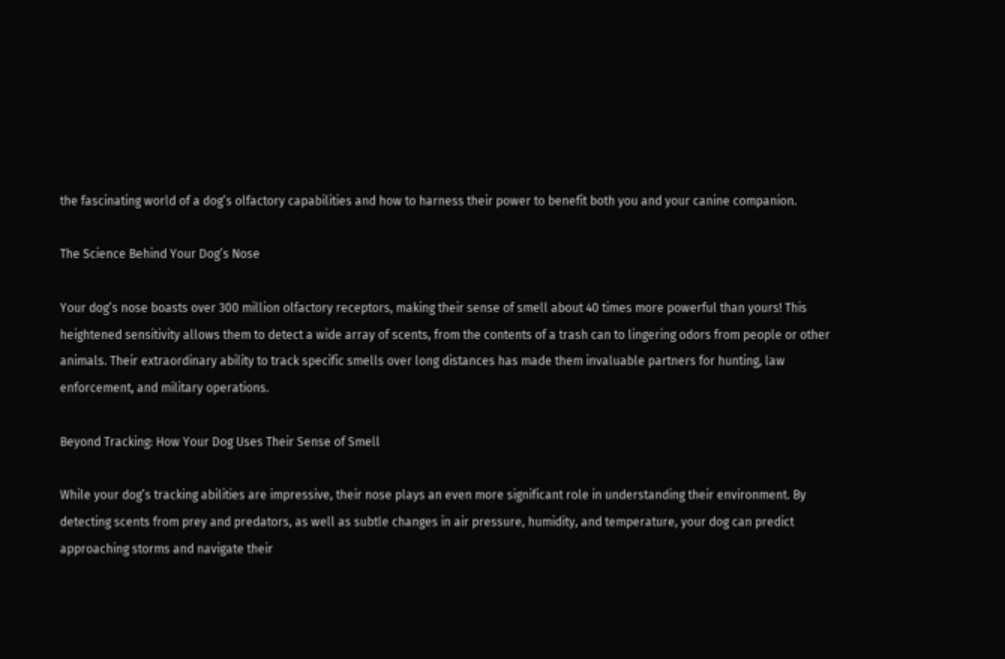the fascinating world of a dog’s olfactory capabilities and how to harness their power to benefit both you and your canine companion.

The Science Behind Your Dog’s Nose

Your dog’s nose boasts over 300 million olfactory receptors, making their sense of smell about 40 times more powerful than yours! This heightened sensitivity allows them to detect a wide array of scents, from the contents of a trash can to lingering odors from people or other animals. Their extraordinary ability to track specific smells over long distances has made them invaluable partners for hunting, law enforcement, and military operations.

Beyond Tracking: How Your Dog Uses Their Sense of Smell

While your dog’s tracking abilities are impressive, their nose plays an even more significant role in understanding their environment. By detecting scents from prey and predators, as well as subtle changes in air pressure, humidity, and temperature, your dog can predict approaching storms and navigate their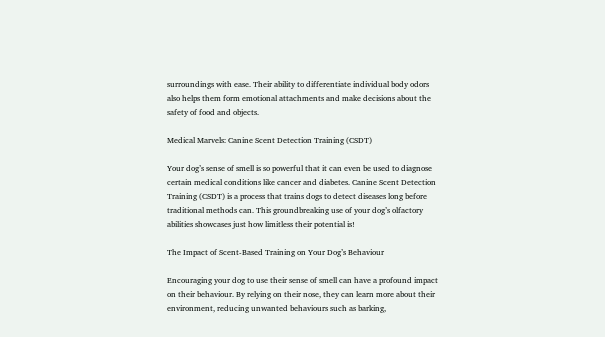surroundings with ease. Their ability to differentiate individual body odors also helps them form emotional attachments and make decisions about the safety of food and objects.

Medical Marvels: Canine Scent Detection Training (CSDT)

Your dog’s sense of smell is so powerful that it can even be used to diagnose certain medical conditions like cancer and diabetes. Canine Scent Detection Training (CSDT) is a process that trains dogs to detect diseases long before traditional methods can. This groundbreaking use of your dog’s olfactory abilities showcases just how limitless their potential is!

The Impact of Scent-Based Training on Your Dog’s Behaviour

Encouraging your dog to use their sense of smell can have a profound impact on their behaviour. By relying on their nose, they can learn more about their environment, reducing unwanted behaviours such as barking,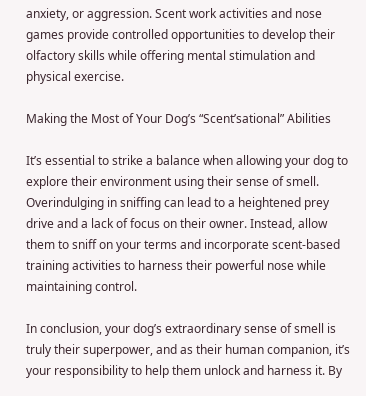anxiety, or aggression. Scent work activities and nose games provide controlled opportunities to develop their olfactory skills while offering mental stimulation and physical exercise.

Making the Most of Your Dog’s “Scent’sational” Abilities

It’s essential to strike a balance when allowing your dog to explore their environment using their sense of smell. Overindulging in sniffing can lead to a heightened prey drive and a lack of focus on their owner. Instead, allow them to sniff on your terms and incorporate scent-based training activities to harness their powerful nose while maintaining control.

In conclusion, your dog’s extraordinary sense of smell is truly their superpower, and as their human companion, it’s your responsibility to help them unlock and harness it. By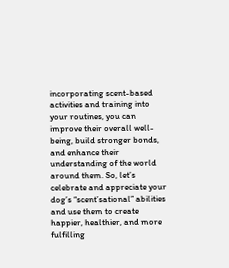incorporating scent-based activities and training into your routines, you can improve their overall well-being, build stronger bonds, and enhance their understanding of the world around them. So, let’s celebrate and appreciate your dog’s “scent’sational” abilities and use them to create happier, healthier, and more fulfilling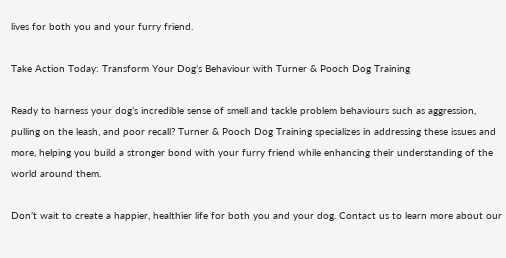lives for both you and your furry friend.

Take Action Today: Transform Your Dog’s Behaviour with Turner & Pooch Dog Training

Ready to harness your dog’s incredible sense of smell and tackle problem behaviours such as aggression, pulling on the leash, and poor recall? Turner & Pooch Dog Training specializes in addressing these issues and more, helping you build a stronger bond with your furry friend while enhancing their understanding of the world around them.

Don’t wait to create a happier, healthier life for both you and your dog. Contact us to learn more about our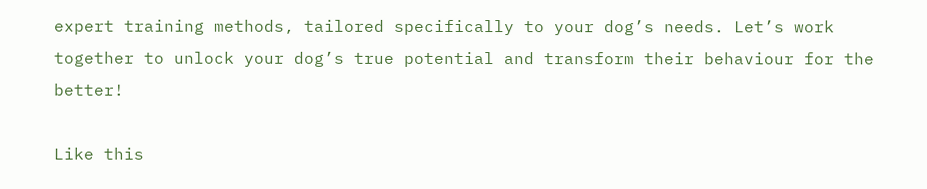expert training methods, tailored specifically to your dog’s needs. Let’s work together to unlock your dog’s true potential and transform their behaviour for the better!

Like this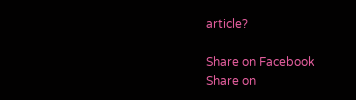article?

Share on Facebook
Share on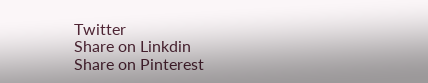Twitter
Share on Linkdin
Share on Pinterest